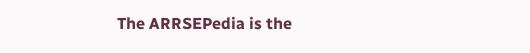The ARRSEPedia is the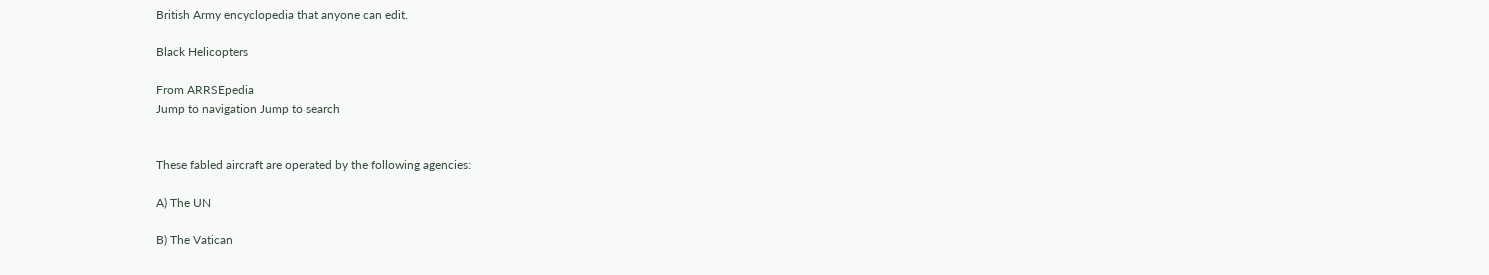British Army encyclopedia that anyone can edit.

Black Helicopters

From ARRSEpedia
Jump to navigation Jump to search


These fabled aircraft are operated by the following agencies:

A) The UN

B) The Vatican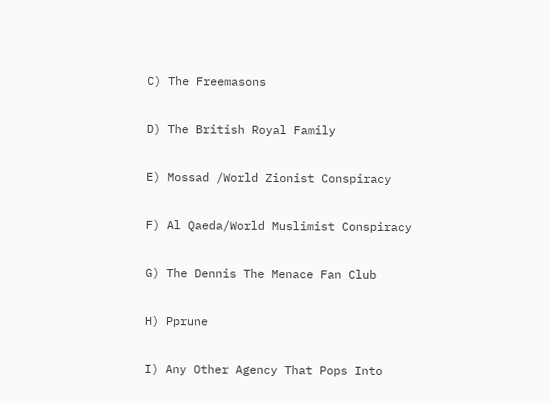C) The Freemasons

D) The British Royal Family

E) Mossad /World Zionist Conspiracy

F) Al Qaeda/World Muslimist Conspiracy

G) The Dennis The Menace Fan Club

H) Pprune

I) Any Other Agency That Pops Into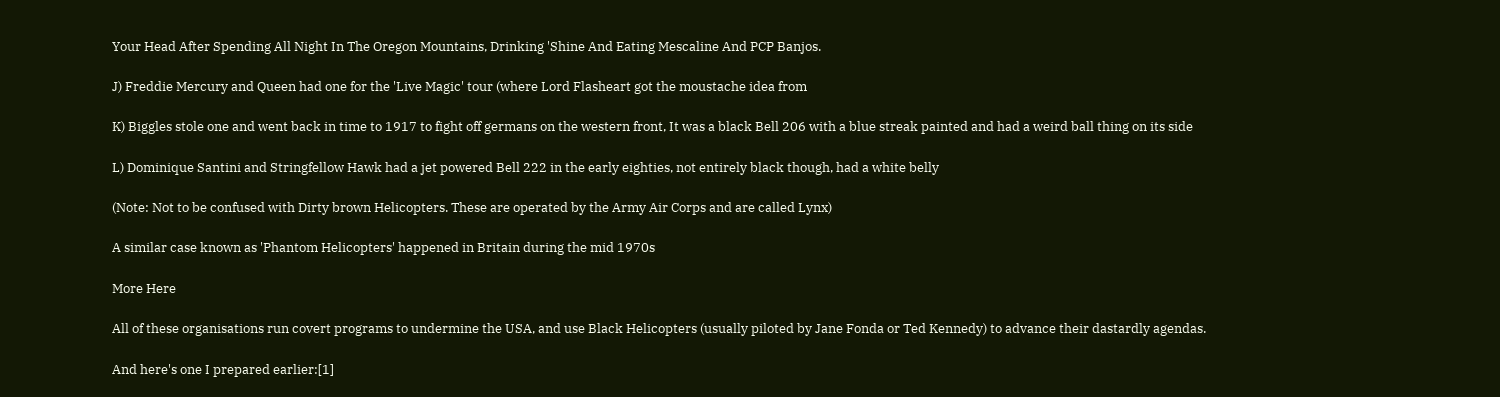Your Head After Spending All Night In The Oregon Mountains, Drinking 'Shine And Eating Mescaline And PCP Banjos.

J) Freddie Mercury and Queen had one for the 'Live Magic' tour (where Lord Flasheart got the moustache idea from

K) Biggles stole one and went back in time to 1917 to fight off germans on the western front, It was a black Bell 206 with a blue streak painted and had a weird ball thing on its side

L) Dominique Santini and Stringfellow Hawk had a jet powered Bell 222 in the early eighties, not entirely black though, had a white belly

(Note: Not to be confused with Dirty brown Helicopters. These are operated by the Army Air Corps and are called Lynx)

A similar case known as 'Phantom Helicopters' happened in Britain during the mid 1970s

More Here

All of these organisations run covert programs to undermine the USA, and use Black Helicopters (usually piloted by Jane Fonda or Ted Kennedy) to advance their dastardly agendas.

And here's one I prepared earlier:[1]